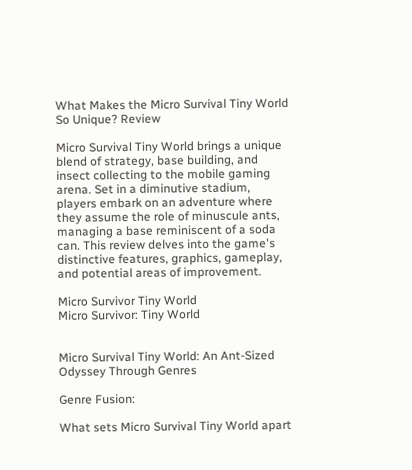What Makes the Micro Survival Tiny World So Unique? Review

Micro Survival Tiny World brings a unique blend of strategy, base building, and insect collecting to the mobile gaming arena. Set in a diminutive stadium, players embark on an adventure where they assume the role of minuscule ants, managing a base reminiscent of a soda can. This review delves into the game's distinctive features, graphics, gameplay, and potential areas of improvement.

Micro Survivor Tiny World
Micro Survivor: Tiny World


Micro Survival Tiny World: An Ant-Sized Odyssey Through Genres

Genre Fusion:

What sets Micro Survival Tiny World apart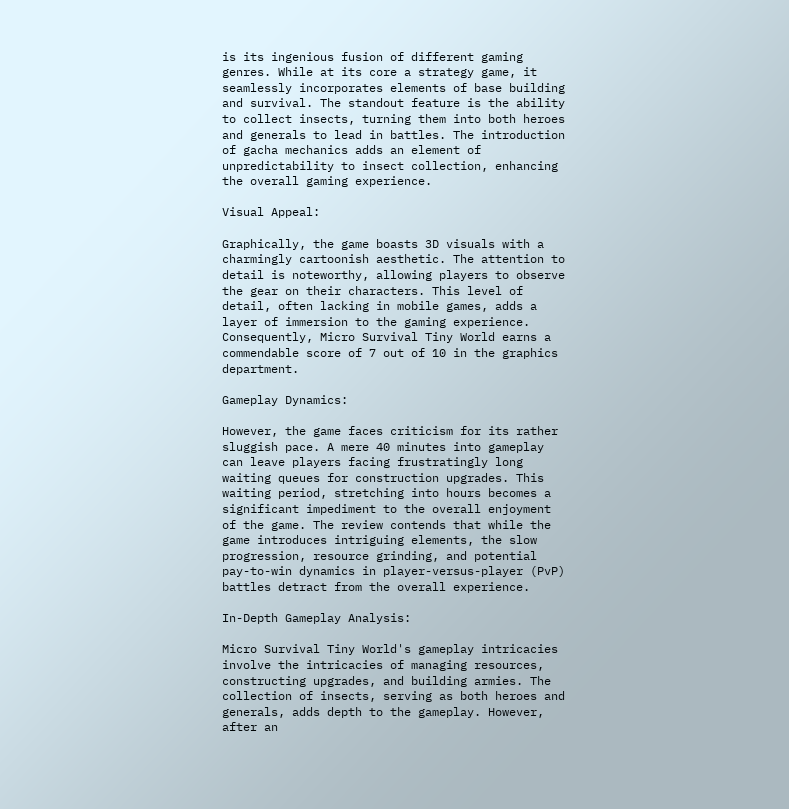is its ingenious fusion of different gaming genres. While at its core a strategy game, it seamlessly incorporates elements of base building and survival. The standout feature is the ability to collect insects, turning them into both heroes and generals to lead in battles. The introduction of gacha mechanics adds an element of unpredictability to insect collection, enhancing the overall gaming experience.

Visual Appeal:

Graphically, the game boasts 3D visuals with a charmingly cartoonish aesthetic. The attention to detail is noteworthy, allowing players to observe the gear on their characters. This level of detail, often lacking in mobile games, adds a layer of immersion to the gaming experience. Consequently, Micro Survival Tiny World earns a commendable score of 7 out of 10 in the graphics department.

Gameplay Dynamics:

However, the game faces criticism for its rather sluggish pace. A mere 40 minutes into gameplay can leave players facing frustratingly long waiting queues for construction upgrades. This waiting period, stretching into hours becomes a significant impediment to the overall enjoyment of the game. The review contends that while the game introduces intriguing elements, the slow progression, resource grinding, and potential pay-to-win dynamics in player-versus-player (PvP) battles detract from the overall experience.

In-Depth Gameplay Analysis:

Micro Survival Tiny World's gameplay intricacies involve the intricacies of managing resources, constructing upgrades, and building armies. The collection of insects, serving as both heroes and generals, adds depth to the gameplay. However, after an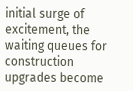initial surge of excitement, the waiting queues for construction upgrades become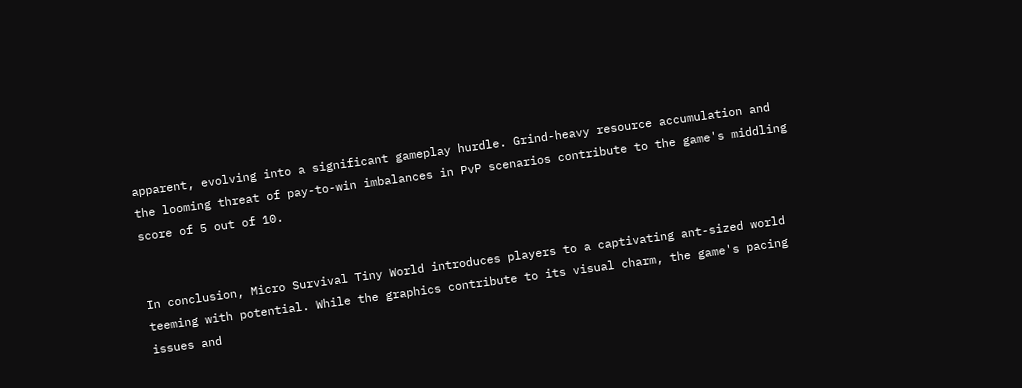apparent, evolving into a significant gameplay hurdle. Grind-heavy resource accumulation and the looming threat of pay-to-win imbalances in PvP scenarios contribute to the game's middling score of 5 out of 10.


In conclusion, Micro Survival Tiny World introduces players to a captivating ant-sized world teeming with potential. While the graphics contribute to its visual charm, the game's pacing issues and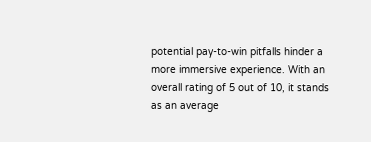potential pay-to-win pitfalls hinder a more immersive experience. With an overall rating of 5 out of 10, it stands as an average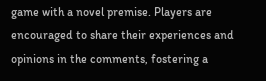game with a novel premise. Players are encouraged to share their experiences and opinions in the comments, fostering a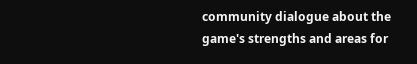community dialogue about the game's strengths and areas for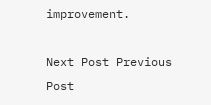improvement.

Next Post Previous Post